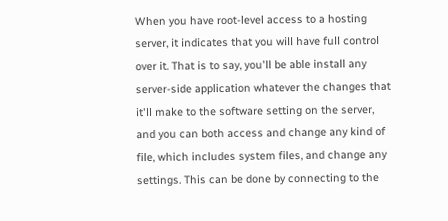When you have root-level access to a hosting server, it indicates that you will have full control over it. That is to say, you'll be able install any server-side application whatever the changes that it'll make to the software setting on the server, and you can both access and change any kind of file, which includes system files, and change any settings. This can be done by connecting to the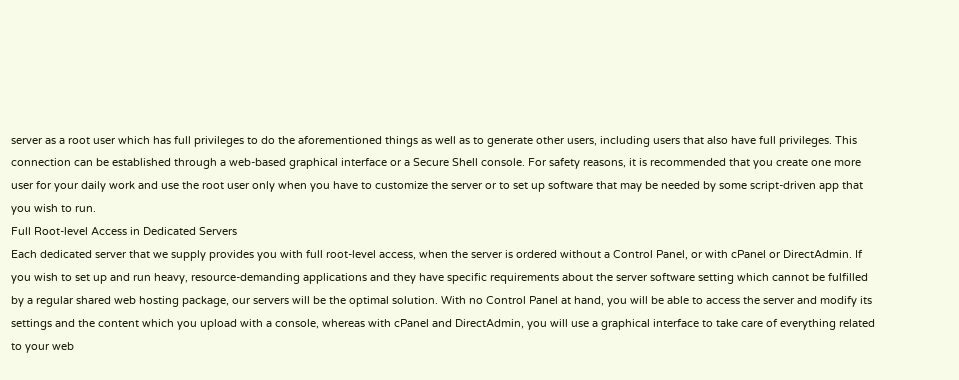server as a root user which has full privileges to do the aforementioned things as well as to generate other users, including users that also have full privileges. This connection can be established through a web-based graphical interface or a Secure Shell console. For safety reasons, it is recommended that you create one more user for your daily work and use the root user only when you have to customize the server or to set up software that may be needed by some script-driven app that you wish to run.
Full Root-level Access in Dedicated Servers
Each dedicated server that we supply provides you with full root-level access, when the server is ordered without a Control Panel, or with cPanel or DirectAdmin. If you wish to set up and run heavy, resource-demanding applications and they have specific requirements about the server software setting which cannot be fulfilled by a regular shared web hosting package, our servers will be the optimal solution. With no Control Panel at hand, you will be able to access the server and modify its settings and the content which you upload with a console, whereas with cPanel and DirectAdmin, you will use a graphical interface to take care of everything related to your web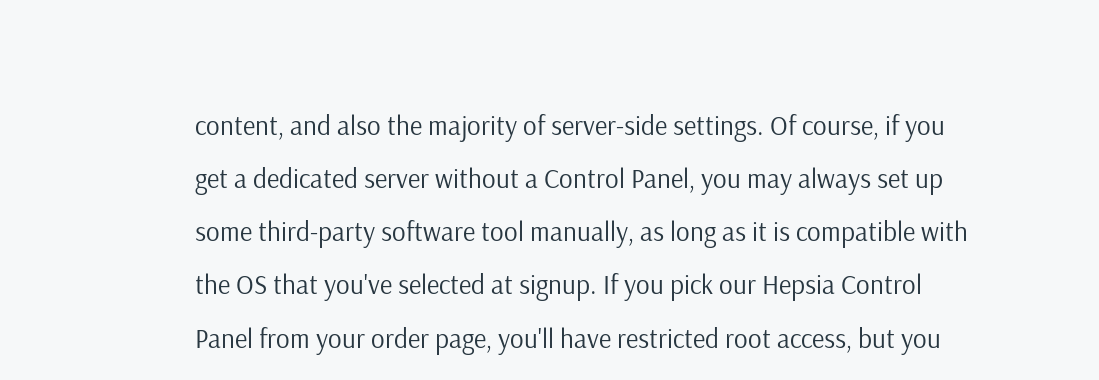content, and also the majority of server-side settings. Of course, if you get a dedicated server without a Control Panel, you may always set up some third-party software tool manually, as long as it is compatible with the OS that you've selected at signup. If you pick our Hepsia Control Panel from your order page, you'll have restricted root access, but you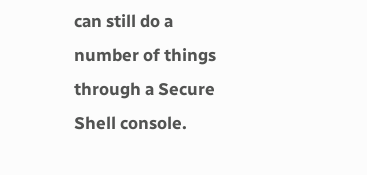can still do a number of things through a Secure Shell console.